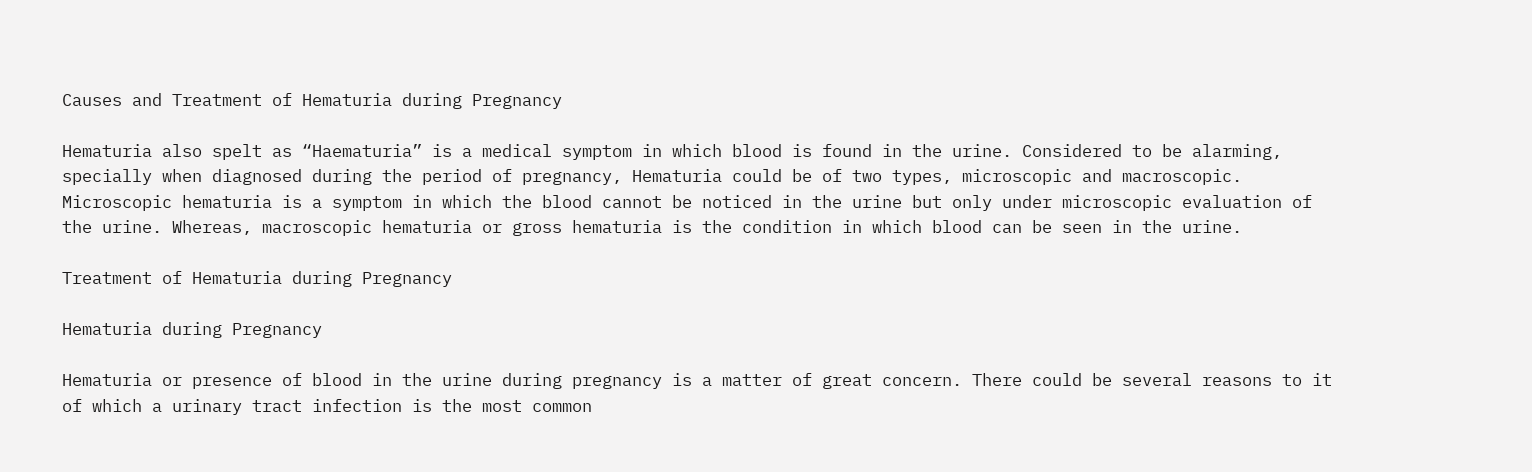Causes and Treatment of Hematuria during Pregnancy

Hematuria also spelt as “Haematuria” is a medical symptom in which blood is found in the urine. Considered to be alarming, specially when diagnosed during the period of pregnancy, Hematuria could be of two types, microscopic and macroscopic. Microscopic hematuria is a symptom in which the blood cannot be noticed in the urine but only under microscopic evaluation of the urine. Whereas, macroscopic hematuria or gross hematuria is the condition in which blood can be seen in the urine.

Treatment of Hematuria during Pregnancy

Hematuria during Pregnancy

Hematuria or presence of blood in the urine during pregnancy is a matter of great concern. There could be several reasons to it of which a urinary tract infection is the most common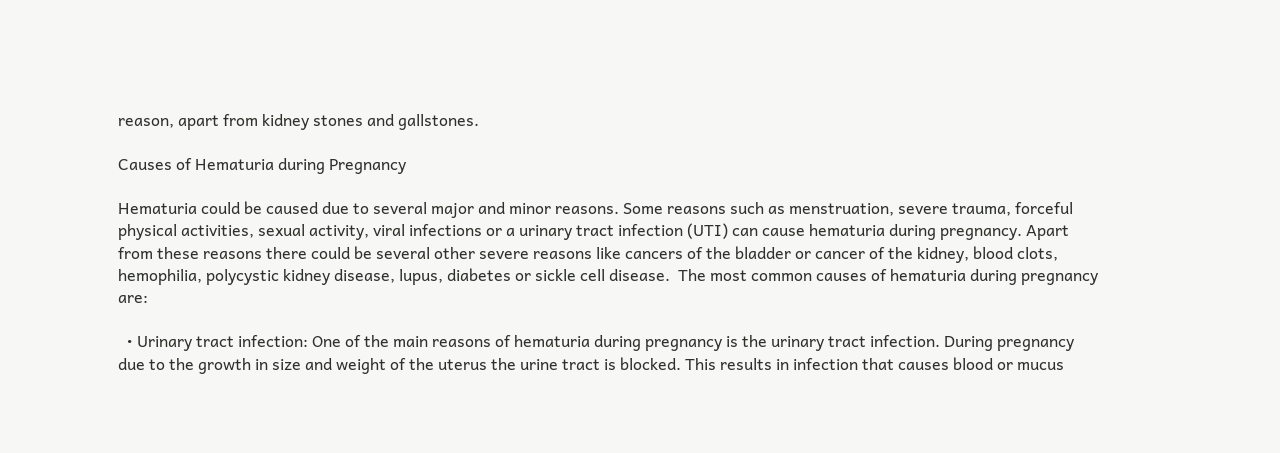reason, apart from kidney stones and gallstones.

Causes of Hematuria during Pregnancy

Hematuria could be caused due to several major and minor reasons. Some reasons such as menstruation, severe trauma, forceful physical activities, sexual activity, viral infections or a urinary tract infection (UTI) can cause hematuria during pregnancy. Apart from these reasons there could be several other severe reasons like cancers of the bladder or cancer of the kidney, blood clots, hemophilia, polycystic kidney disease, lupus, diabetes or sickle cell disease.  The most common causes of hematuria during pregnancy are:

  • Urinary tract infection: One of the main reasons of hematuria during pregnancy is the urinary tract infection. During pregnancy due to the growth in size and weight of the uterus the urine tract is blocked. This results in infection that causes blood or mucus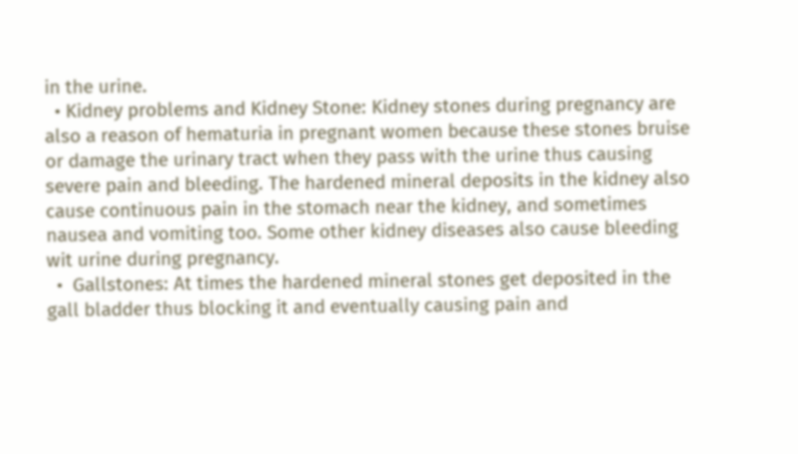in the urine.
  • Kidney problems and Kidney Stone: Kidney stones during pregnancy are also a reason of hematuria in pregnant women because these stones bruise or damage the urinary tract when they pass with the urine thus causing severe pain and bleeding. The hardened mineral deposits in the kidney also cause continuous pain in the stomach near the kidney, and sometimes nausea and vomiting too. Some other kidney diseases also cause bleeding wit urine during pregnancy.
  •  Gallstones: At times the hardened mineral stones get deposited in the gall bladder thus blocking it and eventually causing pain and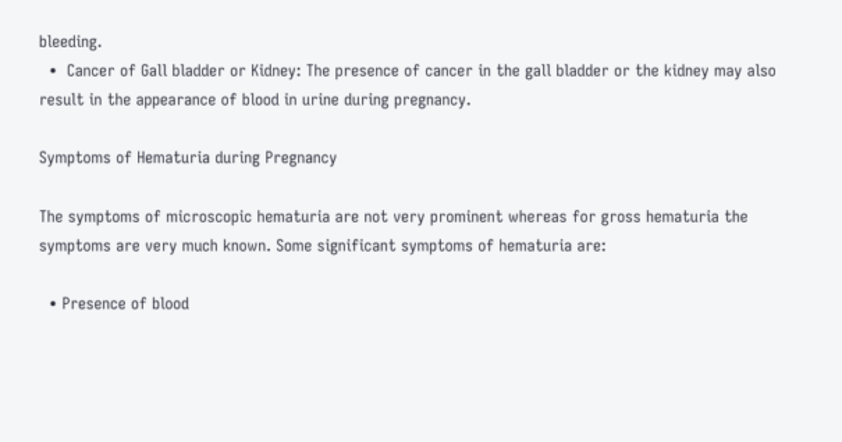bleeding.
  •  Cancer of Gall bladder or Kidney: The presence of cancer in the gall bladder or the kidney may also result in the appearance of blood in urine during pregnancy.

Symptoms of Hematuria during Pregnancy

The symptoms of microscopic hematuria are not very prominent whereas for gross hematuria the symptoms are very much known. Some significant symptoms of hematuria are:

  • Presence of blood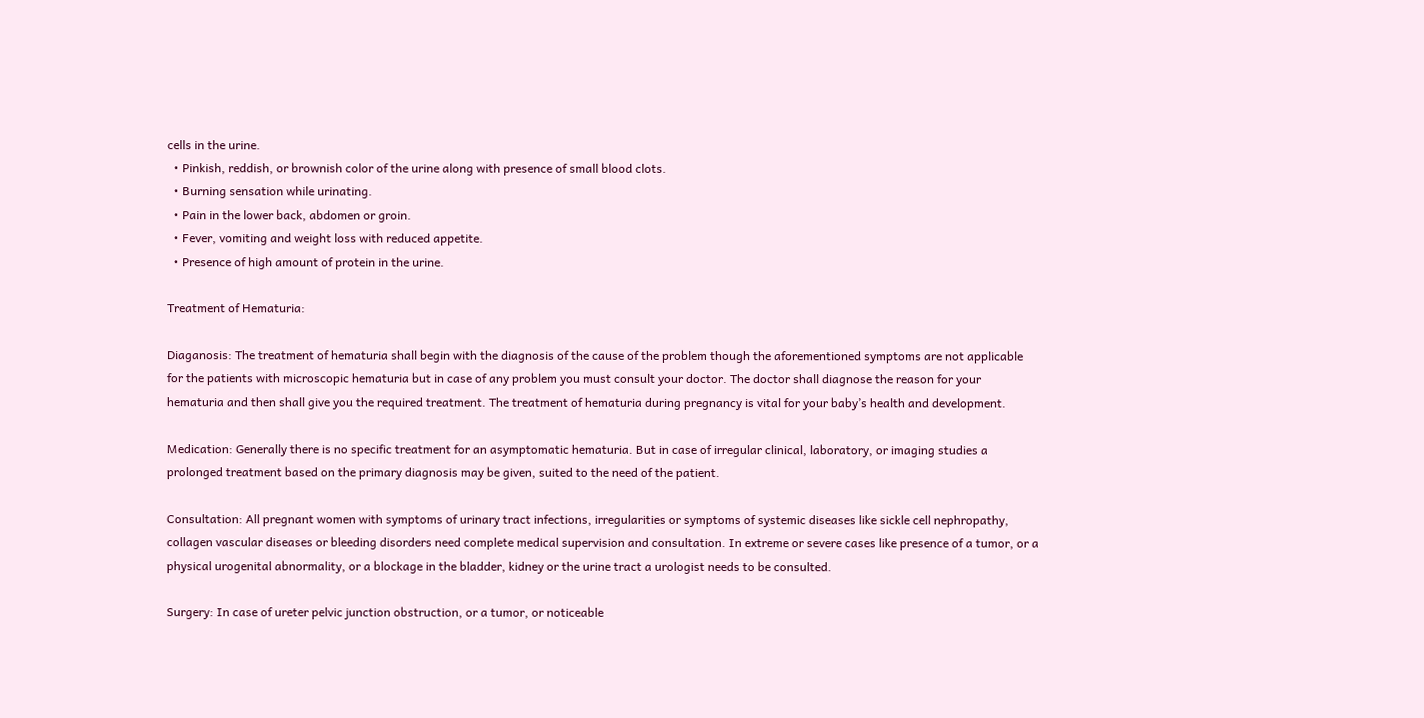cells in the urine.
  • Pinkish, reddish, or brownish color of the urine along with presence of small blood clots.
  • Burning sensation while urinating.
  • Pain in the lower back, abdomen or groin.
  • Fever, vomiting and weight loss with reduced appetite.
  • Presence of high amount of protein in the urine.

Treatment of Hematuria:

Diaganosis: The treatment of hematuria shall begin with the diagnosis of the cause of the problem though the aforementioned symptoms are not applicable for the patients with microscopic hematuria but in case of any problem you must consult your doctor. The doctor shall diagnose the reason for your hematuria and then shall give you the required treatment. The treatment of hematuria during pregnancy is vital for your baby’s health and development.

Medication: Generally there is no specific treatment for an asymptomatic hematuria. But in case of irregular clinical, laboratory, or imaging studies a prolonged treatment based on the primary diagnosis may be given, suited to the need of the patient.

Consultation: All pregnant women with symptoms of urinary tract infections, irregularities or symptoms of systemic diseases like sickle cell nephropathy, collagen vascular diseases or bleeding disorders need complete medical supervision and consultation. In extreme or severe cases like presence of a tumor, or a physical urogenital abnormality, or a blockage in the bladder, kidney or the urine tract a urologist needs to be consulted.

Surgery: In case of ureter pelvic junction obstruction, or a tumor, or noticeable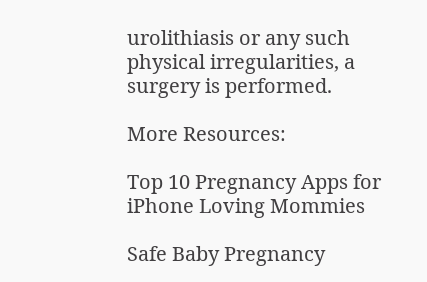urolithiasis or any such physical irregularities, a surgery is performed.

More Resources:

Top 10 Pregnancy Apps for iPhone Loving Mommies

Safe Baby Pregnancy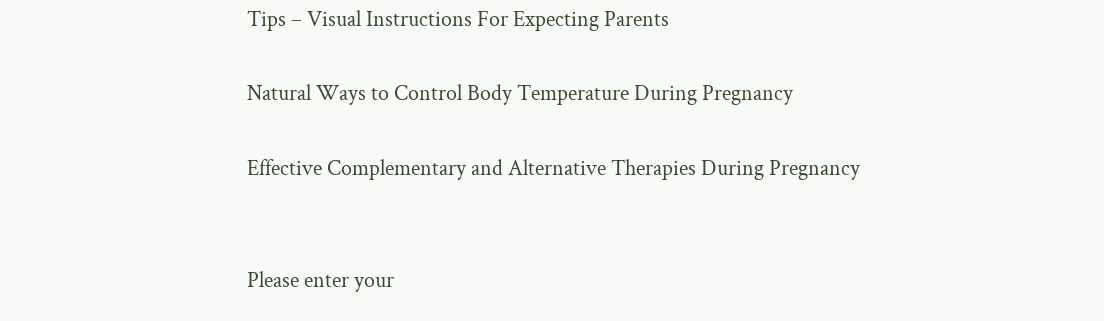Tips – Visual Instructions For Expecting Parents

Natural Ways to Control Body Temperature During Pregnancy

Effective Complementary and Alternative Therapies During Pregnancy


Please enter your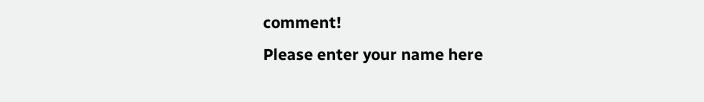comment!
Please enter your name here